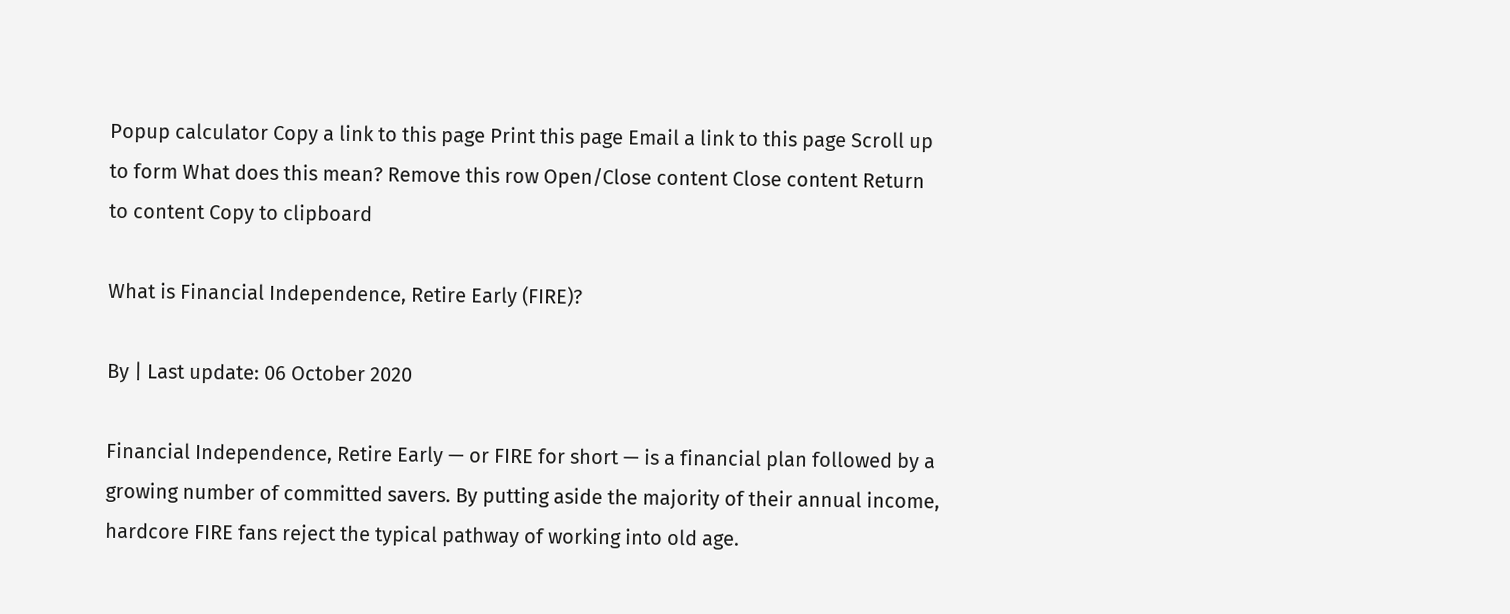Popup calculator Copy a link to this page Print this page Email a link to this page Scroll up to form What does this mean? Remove this row Open/Close content Close content Return to content Copy to clipboard

What is Financial Independence, Retire Early (FIRE)?

By | Last update: 06 October 2020

Financial Independence, Retire Early — or FIRE for short — is a financial plan followed by a growing number of committed savers. By putting aside the majority of their annual income, hardcore FIRE fans reject the typical pathway of working into old age.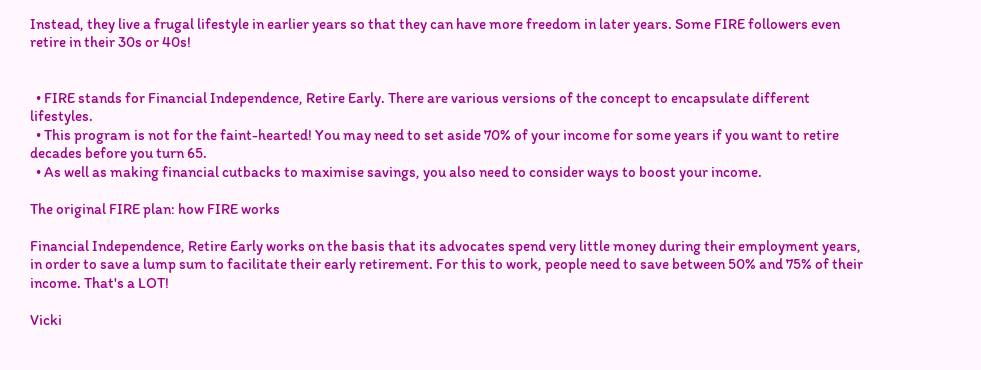Instead, they live a frugal lifestyle in earlier years so that they can have more freedom in later years. Some FIRE followers even retire in their 30s or 40s!


  • FIRE stands for Financial Independence, Retire Early. There are various versions of the concept to encapsulate different lifestyles.
  • This program is not for the faint-hearted! You may need to set aside 70% of your income for some years if you want to retire decades before you turn 65.
  • As well as making financial cutbacks to maximise savings, you also need to consider ways to boost your income.

The original FIRE plan: how FIRE works

Financial Independence, Retire Early works on the basis that its advocates spend very little money during their employment years, in order to save a lump sum to facilitate their early retirement. For this to work, people need to save between 50% and 75% of their income. That's a LOT!

Vicki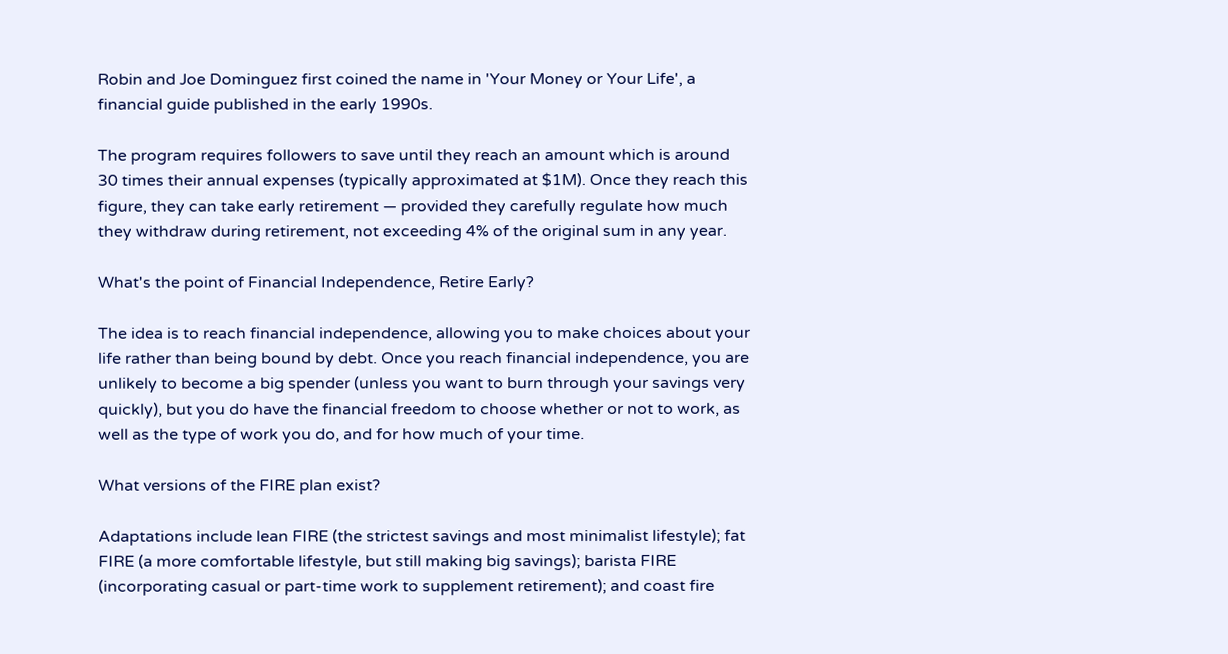Robin and Joe Dominguez first coined the name in 'Your Money or Your Life', a financial guide published in the early 1990s.

The program requires followers to save until they reach an amount which is around 30 times their annual expenses (typically approximated at $1M). Once they reach this figure, they can take early retirement — provided they carefully regulate how much they withdraw during retirement, not exceeding 4% of the original sum in any year.

What's the point of Financial Independence, Retire Early?

The idea is to reach financial independence, allowing you to make choices about your life rather than being bound by debt. Once you reach financial independence, you are unlikely to become a big spender (unless you want to burn through your savings very quickly), but you do have the financial freedom to choose whether or not to work, as well as the type of work you do, and for how much of your time.

What versions of the FIRE plan exist?

Adaptations include lean FIRE (the strictest savings and most minimalist lifestyle); fat FIRE (a more comfortable lifestyle, but still making big savings); barista FIRE (incorporating casual or part-time work to supplement retirement); and coast fire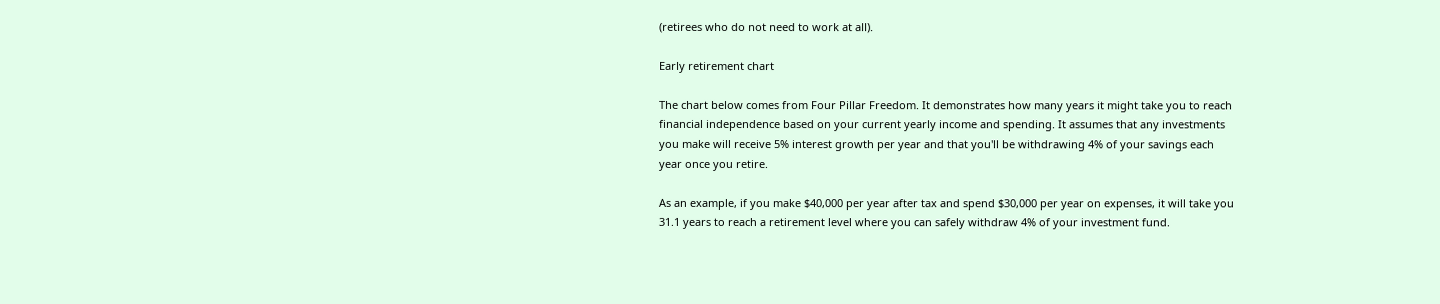(retirees who do not need to work at all).

Early retirement chart

The chart below comes from Four Pillar Freedom. It demonstrates how many years it might take you to reach financial independence based on your current yearly income and spending. It assumes that any investments you make will receive 5% interest growth per year and that you'll be withdrawing 4% of your savings each year once you retire.

As an example, if you make $40,000 per year after tax and spend $30,000 per year on expenses, it will take you 31.1 years to reach a retirement level where you can safely withdraw 4% of your investment fund.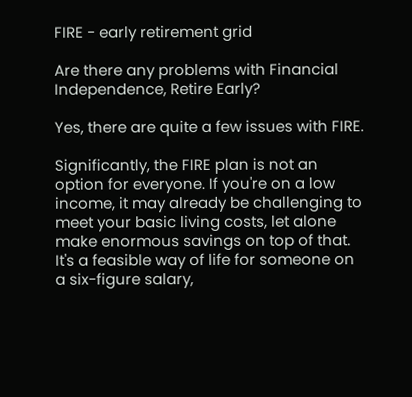FIRE - early retirement grid

Are there any problems with Financial Independence, Retire Early?

Yes, there are quite a few issues with FIRE.

Significantly, the FIRE plan is not an option for everyone. If you're on a low income, it may already be challenging to meet your basic living costs, let alone make enormous savings on top of that. It's a feasible way of life for someone on a six-figure salary,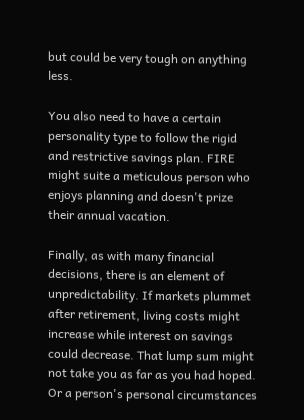but could be very tough on anything less.

You also need to have a certain personality type to follow the rigid and restrictive savings plan. FIRE might suite a meticulous person who enjoys planning and doesn't prize their annual vacation.

Finally, as with many financial decisions, there is an element of unpredictability. If markets plummet after retirement, living costs might increase while interest on savings could decrease. That lump sum might not take you as far as you had hoped. Or a person's personal circumstances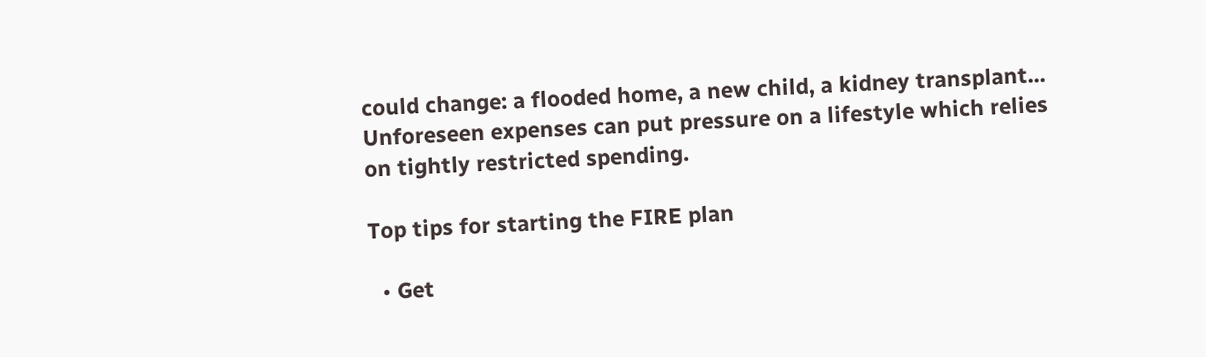could change: a flooded home, a new child, a kidney transplant... Unforeseen expenses can put pressure on a lifestyle which relies on tightly restricted spending.

Top tips for starting the FIRE plan

  • Get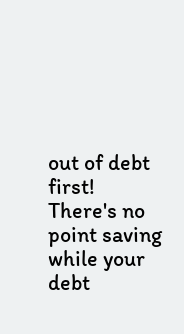out of debt first! There's no point saving while your debt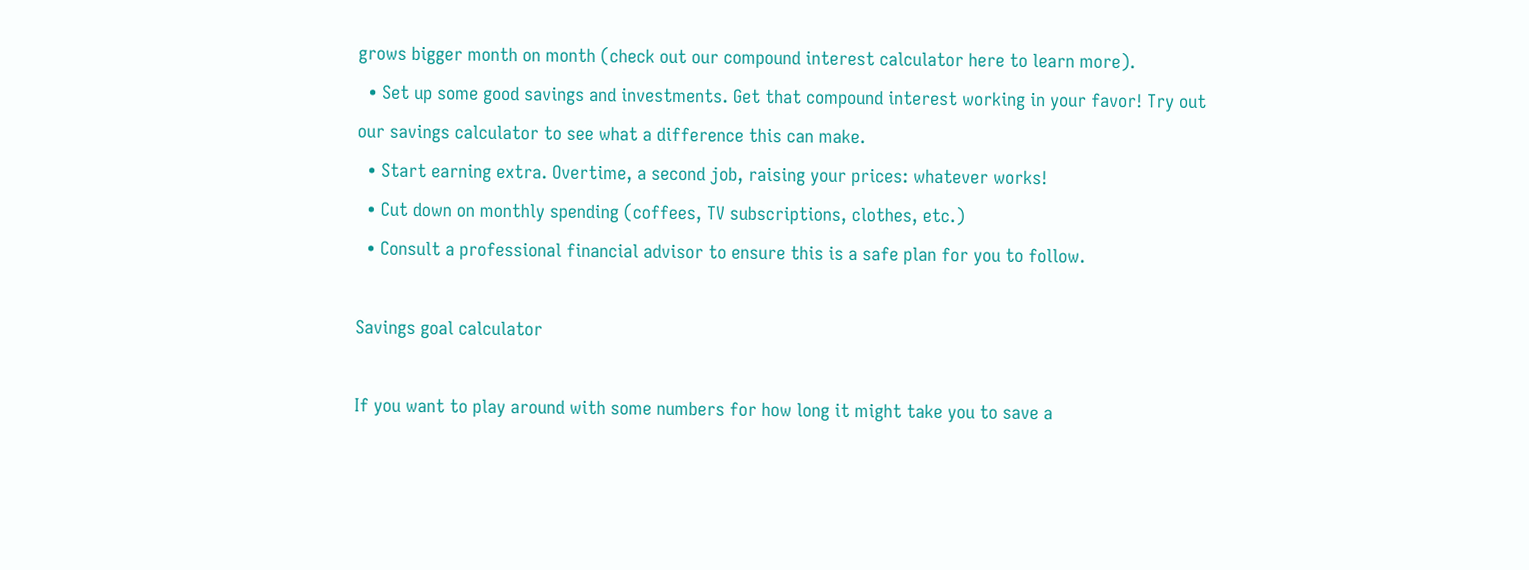grows bigger month on month (check out our compound interest calculator here to learn more).
  • Set up some good savings and investments. Get that compound interest working in your favor! Try out our savings calculator to see what a difference this can make.
  • Start earning extra. Overtime, a second job, raising your prices: whatever works!
  • Cut down on monthly spending (coffees, TV subscriptions, clothes, etc.)
  • Consult a professional financial advisor to ensure this is a safe plan for you to follow.

Savings goal calculator

If you want to play around with some numbers for how long it might take you to save a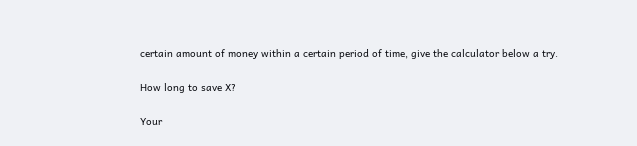certain amount of money within a certain period of time, give the calculator below a try.

How long to save X?

Your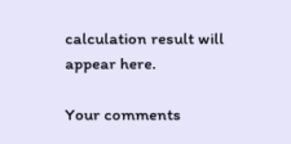calculation result will appear here.

Your comments